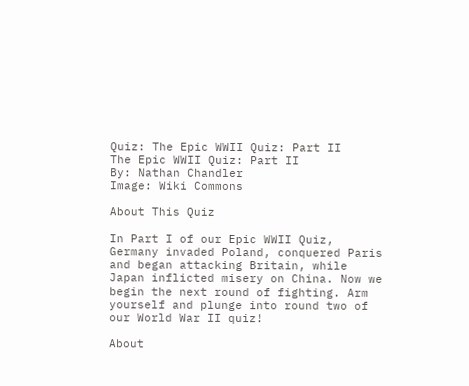Quiz: The Epic WWII Quiz: Part II
The Epic WWII Quiz: Part II
By: Nathan Chandler
Image: Wiki Commons

About This Quiz

In Part I of our Epic WWII Quiz, Germany invaded Poland, conquered Paris and began attacking Britain, while Japan inflicted misery on China. Now we begin the next round of fighting. Arm yourself and plunge into round two of our World War II quiz!

About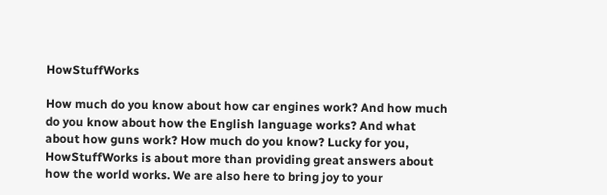HowStuffWorks

How much do you know about how car engines work? And how much do you know about how the English language works? And what about how guns work? How much do you know? Lucky for you, HowStuffWorks is about more than providing great answers about how the world works. We are also here to bring joy to your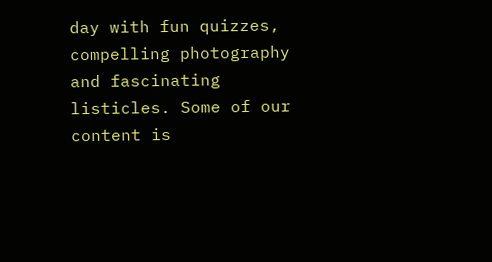day with fun quizzes, compelling photography and fascinating listicles. Some of our content is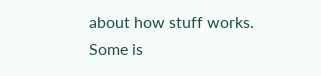about how stuff works. Some is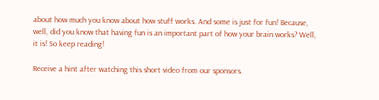about how much you know about how stuff works. And some is just for fun! Because, well, did you know that having fun is an important part of how your brain works? Well, it is! So keep reading!

Receive a hint after watching this short video from our sponsors.